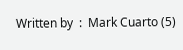Written by  :  Mark Cuarto (5)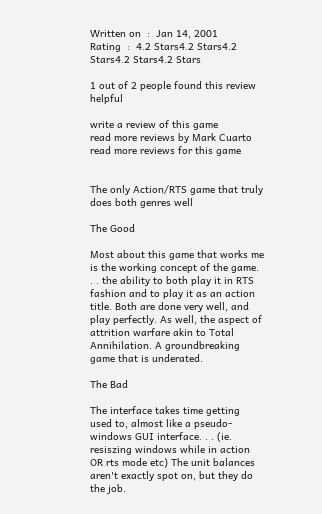Written on  :  Jan 14, 2001
Rating  :  4.2 Stars4.2 Stars4.2 Stars4.2 Stars4.2 Stars

1 out of 2 people found this review helpful

write a review of this game
read more reviews by Mark Cuarto
read more reviews for this game


The only Action/RTS game that truly does both genres well

The Good

Most about this game that works me is the working concept of the game. . . the ability to both play it in RTS fashion and to play it as an action title. Both are done very well, and play perfectly. As well, the aspect of attrition warfare akin to Total Annihilation. A groundbreaking game that is underated.

The Bad

The interface takes time getting used to, almost like a pseudo-windows GUI interface. . . (ie. resiszing windows while in action OR rts mode etc) The unit balances aren't exactly spot on, but they do the job.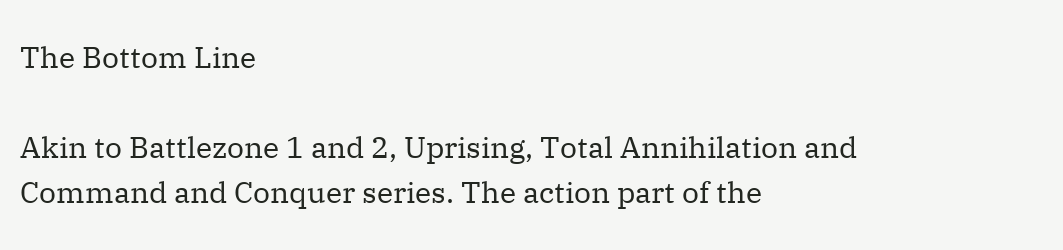The Bottom Line

Akin to Battlezone 1 and 2, Uprising, Total Annihilation and Command and Conquer series. The action part of the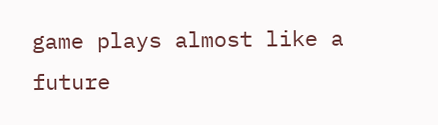game plays almost like a future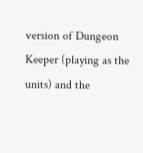version of Dungeon Keeper (playing as the units) and the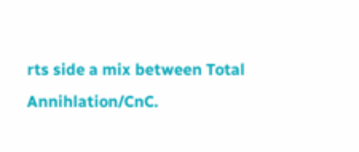rts side a mix between Total Annihlation/CnC.